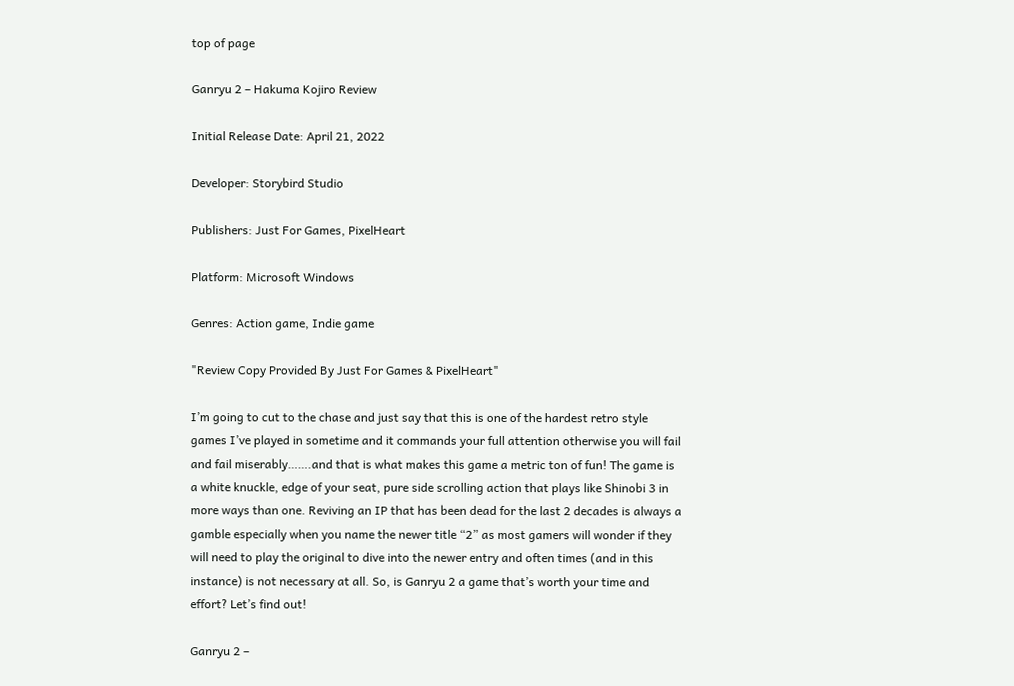top of page

Ganryu 2 – Hakuma Kojiro Review

Initial Release Date: April 21, 2022

Developer: Storybird Studio

Publishers: Just For Games, PixelHeart

Platform: Microsoft Windows

Genres: Action game, Indie game

"Review Copy Provided By Just For Games & PixelHeart"

I’m going to cut to the chase and just say that this is one of the hardest retro style games I’ve played in sometime and it commands your full attention otherwise you will fail and fail miserably…….and that is what makes this game a metric ton of fun! The game is a white knuckle, edge of your seat, pure side scrolling action that plays like Shinobi 3 in more ways than one. Reviving an IP that has been dead for the last 2 decades is always a gamble especially when you name the newer title “2” as most gamers will wonder if they will need to play the original to dive into the newer entry and often times (and in this instance) is not necessary at all. So, is Ganryu 2 a game that’s worth your time and effort? Let’s find out!

Ganryu 2 –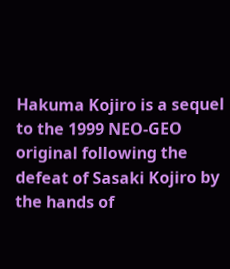Hakuma Kojiro is a sequel to the 1999 NEO-GEO original following the defeat of Sasaki Kojiro by the hands of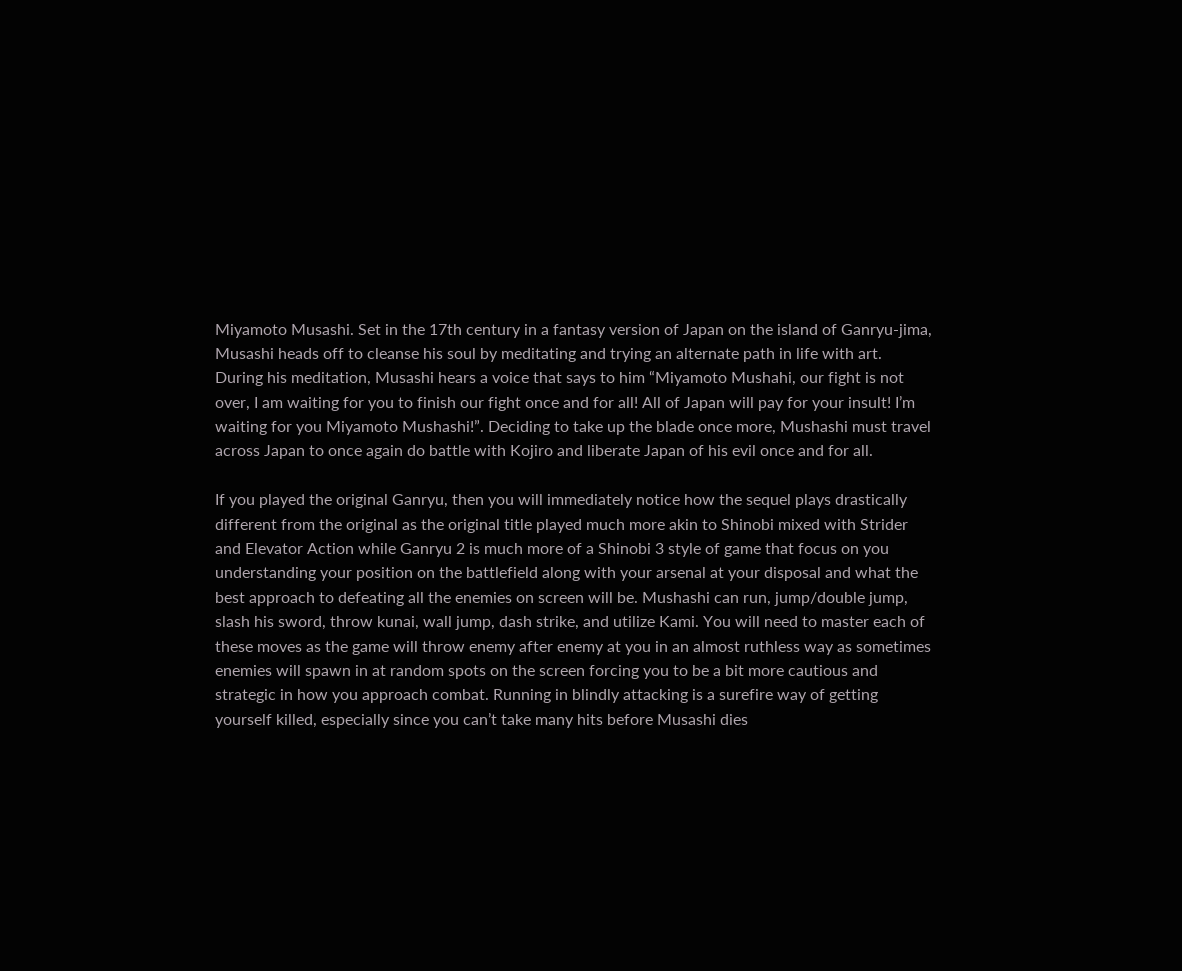Miyamoto Musashi. Set in the 17th century in a fantasy version of Japan on the island of Ganryu-jima, Musashi heads off to cleanse his soul by meditating and trying an alternate path in life with art. During his meditation, Musashi hears a voice that says to him “Miyamoto Mushahi, our fight is not over, I am waiting for you to finish our fight once and for all! All of Japan will pay for your insult! I’m waiting for you Miyamoto Mushashi!”. Deciding to take up the blade once more, Mushashi must travel across Japan to once again do battle with Kojiro and liberate Japan of his evil once and for all.

If you played the original Ganryu, then you will immediately notice how the sequel plays drastically different from the original as the original title played much more akin to Shinobi mixed with Strider and Elevator Action while Ganryu 2 is much more of a Shinobi 3 style of game that focus on you understanding your position on the battlefield along with your arsenal at your disposal and what the best approach to defeating all the enemies on screen will be. Mushashi can run, jump/double jump, slash his sword, throw kunai, wall jump, dash strike, and utilize Kami. You will need to master each of these moves as the game will throw enemy after enemy at you in an almost ruthless way as sometimes enemies will spawn in at random spots on the screen forcing you to be a bit more cautious and strategic in how you approach combat. Running in blindly attacking is a surefire way of getting yourself killed, especially since you can’t take many hits before Musashi dies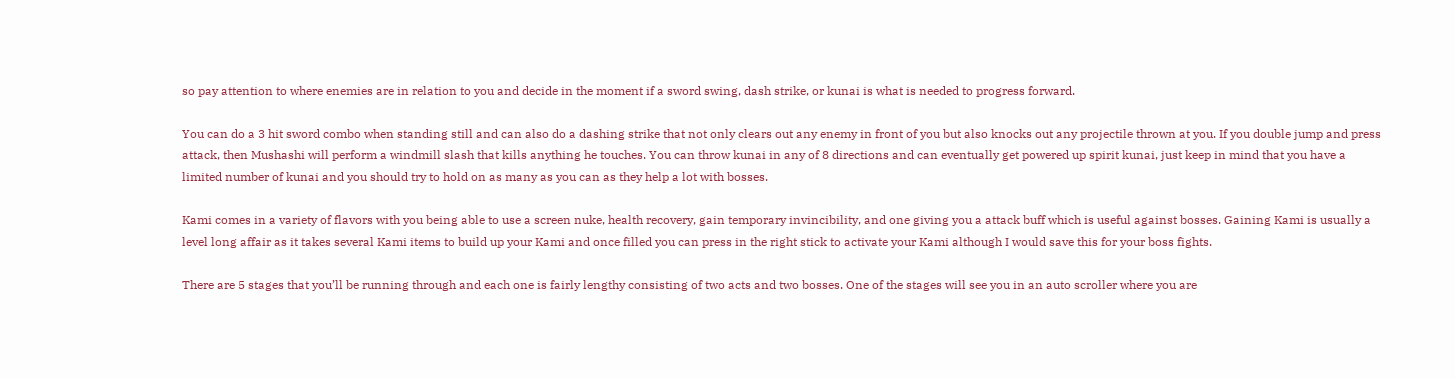so pay attention to where enemies are in relation to you and decide in the moment if a sword swing, dash strike, or kunai is what is needed to progress forward.

You can do a 3 hit sword combo when standing still and can also do a dashing strike that not only clears out any enemy in front of you but also knocks out any projectile thrown at you. If you double jump and press attack, then Mushashi will perform a windmill slash that kills anything he touches. You can throw kunai in any of 8 directions and can eventually get powered up spirit kunai, just keep in mind that you have a limited number of kunai and you should try to hold on as many as you can as they help a lot with bosses.

Kami comes in a variety of flavors with you being able to use a screen nuke, health recovery, gain temporary invincibility, and one giving you a attack buff which is useful against bosses. Gaining Kami is usually a level long affair as it takes several Kami items to build up your Kami and once filled you can press in the right stick to activate your Kami although I would save this for your boss fights.

There are 5 stages that you’ll be running through and each one is fairly lengthy consisting of two acts and two bosses. One of the stages will see you in an auto scroller where you are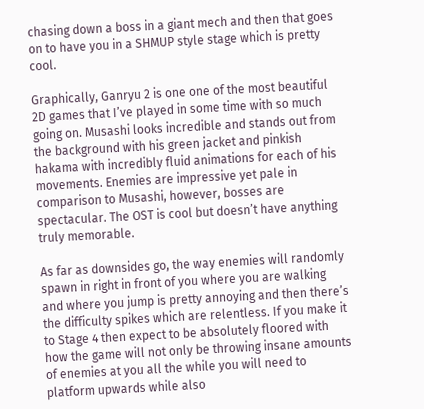chasing down a boss in a giant mech and then that goes on to have you in a SHMUP style stage which is pretty cool.

Graphically, Ganryu 2 is one one of the most beautiful 2D games that I’ve played in some time with so much going on. Musashi looks incredible and stands out from the background with his green jacket and pinkish hakama with incredibly fluid animations for each of his movements. Enemies are impressive yet pale in comparison to Musashi, however, bosses are spectacular. The OST is cool but doesn’t have anything truly memorable.

As far as downsides go, the way enemies will randomly spawn in right in front of you where you are walking and where you jump is pretty annoying and then there’s the difficulty spikes which are relentless. If you make it to Stage 4 then expect to be absolutely floored with how the game will not only be throwing insane amounts of enemies at you all the while you will need to platform upwards while also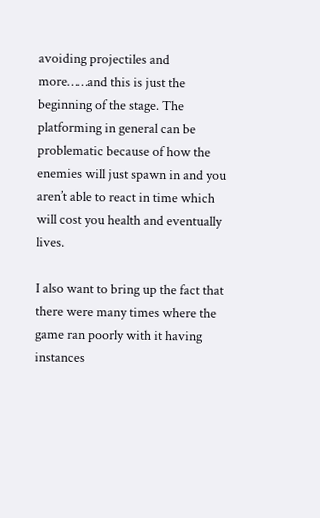avoiding projectiles and more……and this is just the beginning of the stage. The platforming in general can be problematic because of how the enemies will just spawn in and you aren’t able to react in time which will cost you health and eventually lives.

I also want to bring up the fact that there were many times where the game ran poorly with it having instances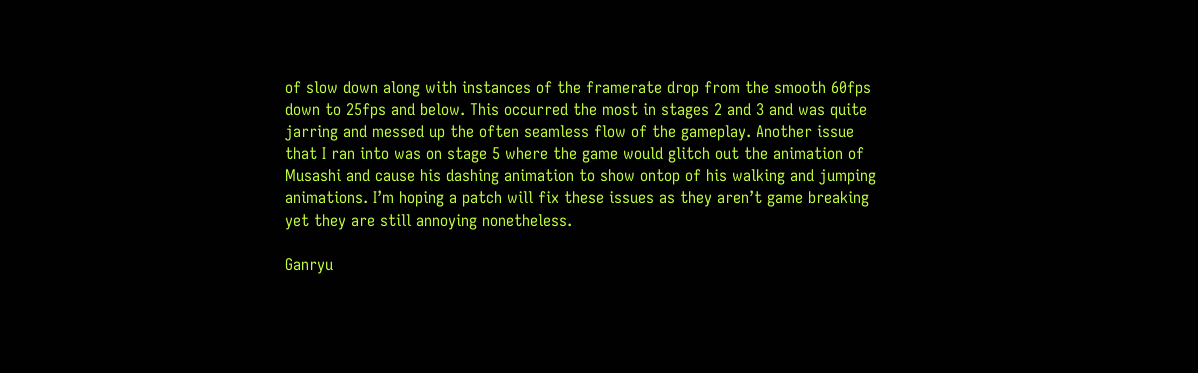of slow down along with instances of the framerate drop from the smooth 60fps down to 25fps and below. This occurred the most in stages 2 and 3 and was quite jarring and messed up the often seamless flow of the gameplay. Another issue that I ran into was on stage 5 where the game would glitch out the animation of Musashi and cause his dashing animation to show ontop of his walking and jumping animations. I’m hoping a patch will fix these issues as they aren’t game breaking yet they are still annoying nonetheless.

Ganryu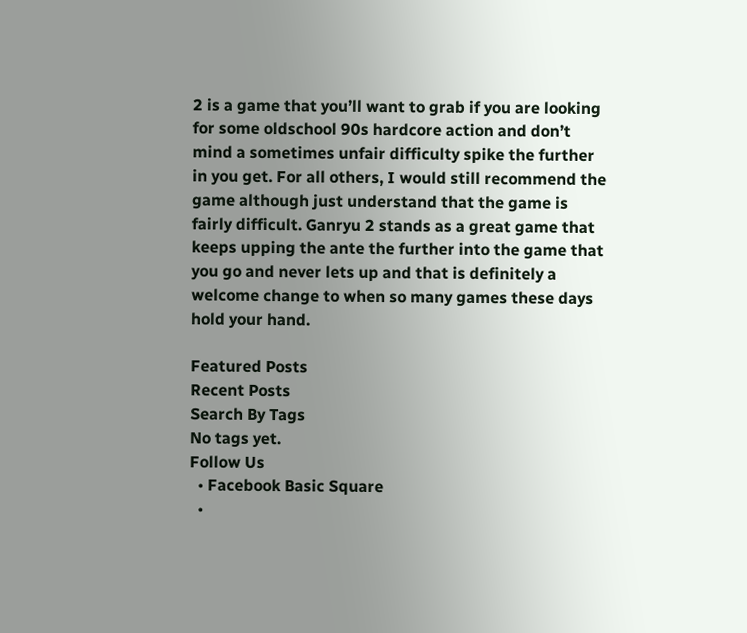2 is a game that you’ll want to grab if you are looking for some oldschool 90s hardcore action and don’t mind a sometimes unfair difficulty spike the further in you get. For all others, I would still recommend the game although just understand that the game is fairly difficult. Ganryu 2 stands as a great game that keeps upping the ante the further into the game that you go and never lets up and that is definitely a welcome change to when so many games these days hold your hand.

Featured Posts
Recent Posts
Search By Tags
No tags yet.
Follow Us
  • Facebook Basic Square
  •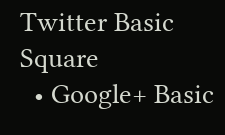Twitter Basic Square
  • Google+ Basic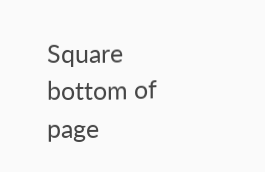Square
bottom of page